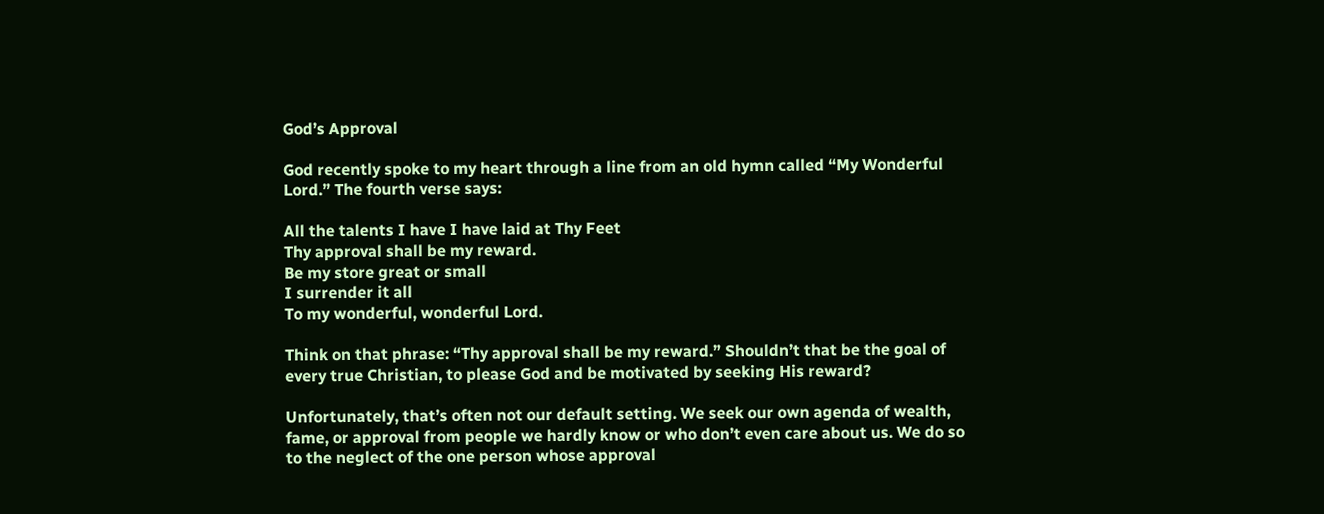God’s Approval

God recently spoke to my heart through a line from an old hymn called “My Wonderful Lord.” The fourth verse says:

All the talents I have I have laid at Thy Feet
Thy approval shall be my reward.
Be my store great or small
I surrender it all
To my wonderful, wonderful Lord.

Think on that phrase: “Thy approval shall be my reward.” Shouldn’t that be the goal of every true Christian, to please God and be motivated by seeking His reward?

Unfortunately, that’s often not our default setting. We seek our own agenda of wealth, fame, or approval from people we hardly know or who don’t even care about us. We do so to the neglect of the one person whose approval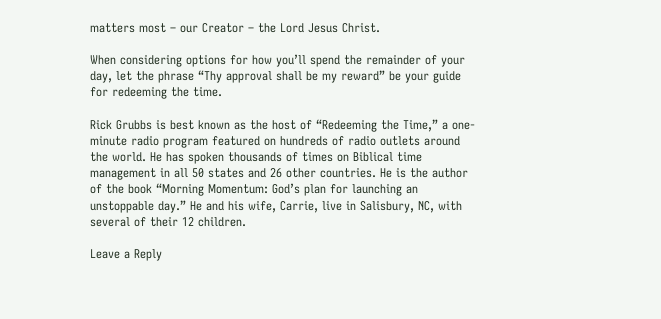matters most – our Creator – the Lord Jesus Christ.

When considering options for how you’ll spend the remainder of your day, let the phrase “Thy approval shall be my reward” be your guide for redeeming the time.

Rick Grubbs is best known as the host of “Redeeming the Time,” a one-minute radio program featured on hundreds of radio outlets around the world. He has spoken thousands of times on Biblical time management in all 50 states and 26 other countries. He is the author of the book “Morning Momentum: God’s plan for launching an unstoppable day.” He and his wife, Carrie, live in Salisbury, NC, with several of their 12 children.

Leave a Reply